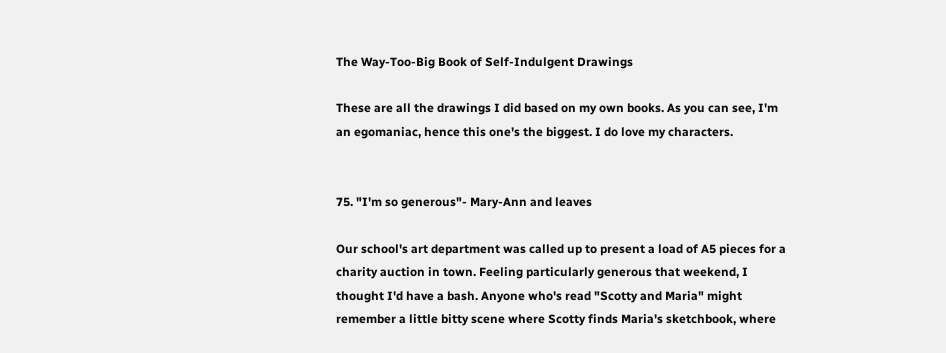The Way-Too-Big Book of Self-Indulgent Drawings

These are all the drawings I did based on my own books. As you can see, I'm an egomaniac, hence this one's the biggest. I do love my characters.


75. "I'm so generous"- Mary-Ann and leaves

Our school's art department was called up to present a load of A5 pieces for a charity auction in town. Feeling particularly generous that weekend, I thought I'd have a bash. Anyone who's read "Scotty and Maria" might remember a little bitty scene where Scotty finds Maria's sketchbook, where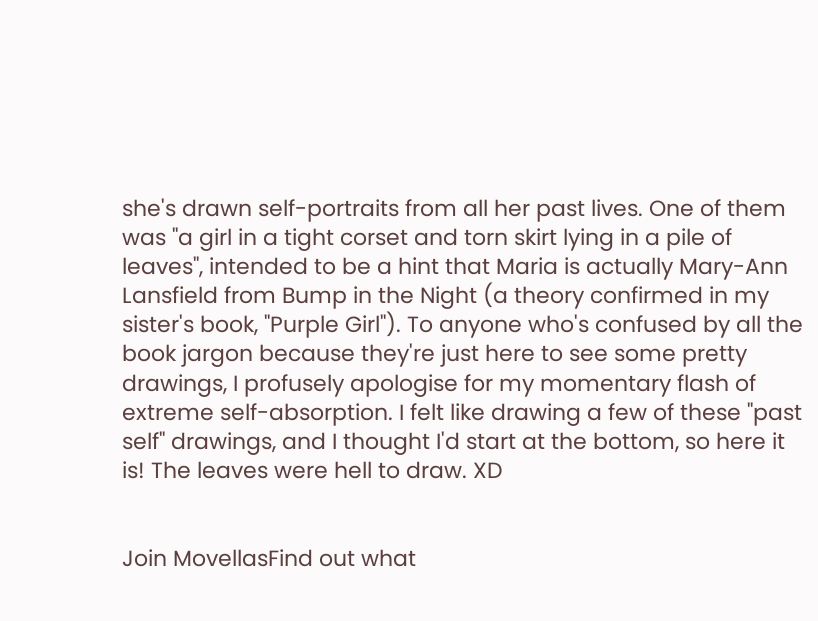she's drawn self-portraits from all her past lives. One of them was "a girl in a tight corset and torn skirt lying in a pile of leaves", intended to be a hint that Maria is actually Mary-Ann Lansfield from Bump in the Night (a theory confirmed in my sister's book, "Purple Girl"). To anyone who's confused by all the book jargon because they're just here to see some pretty drawings, I profusely apologise for my momentary flash of extreme self-absorption. I felt like drawing a few of these "past self" drawings, and I thought I'd start at the bottom, so here it is! The leaves were hell to draw. XD


Join MovellasFind out what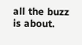all the buzz is about.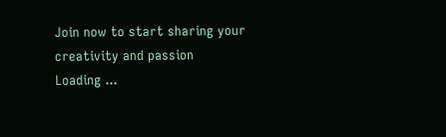Join now to start sharing your creativity and passion
Loading ...